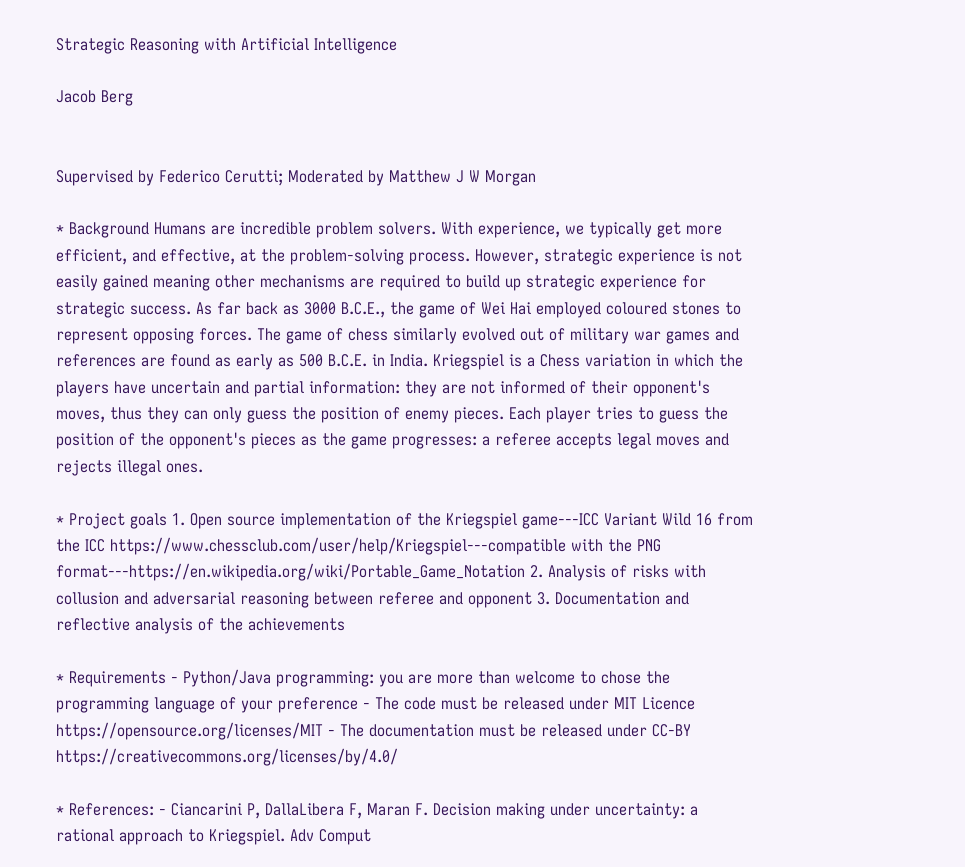Strategic Reasoning with Artificial Intelligence

Jacob Berg


Supervised by Federico Cerutti; Moderated by Matthew J W Morgan

* Background Humans are incredible problem solvers. With experience, we typically get more efficient, and effective, at the problem-solving process. However, strategic experience is not easily gained meaning other mechanisms are required to build up strategic experience for strategic success. As far back as 3000 B.C.E., the game of Wei Hai employed coloured stones to represent opposing forces. The game of chess similarly evolved out of military war games and references are found as early as 500 B.C.E. in India. Kriegspiel is a Chess variation in which the players have uncertain and partial information: they are not informed of their opponent's moves, thus they can only guess the position of enemy pieces. Each player tries to guess the position of the opponent's pieces as the game progresses: a referee accepts legal moves and rejects illegal ones.

* Project goals 1. Open source implementation of the Kriegspiel game---ICC Variant Wild 16 from the ICC https://www.chessclub.com/user/help/Kriegspiel---compatible with the PNG format---https://en.wikipedia.org/wiki/Portable_Game_Notation 2. Analysis of risks with collusion and adversarial reasoning between referee and opponent 3. Documentation and reflective analysis of the achievements

* Requirements - Python/Java programming: you are more than welcome to chose the programming language of your preference - The code must be released under MIT Licence https://opensource.org/licenses/MIT - The documentation must be released under CC-BY https://creativecommons.org/licenses/by/4.0/

* References: - Ciancarini P, DallaLibera F, Maran F. Decision making under uncertainty: a rational approach to Kriegspiel. Adv Comput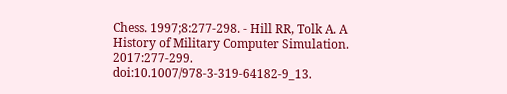Chess. 1997;8:277-298. - Hill RR, Tolk A. A History of Military Computer Simulation. 2017:277-299. doi:10.1007/978-3-319-64182-9_13.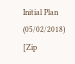Initial Plan (05/02/2018) [Zip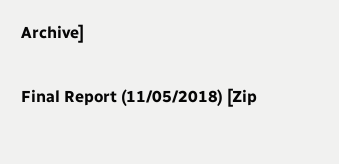Archive]

Final Report (11/05/2018) [Zip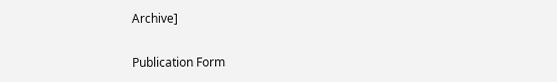Archive]

Publication Form